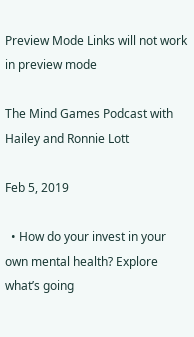Preview Mode Links will not work in preview mode

The Mind Games Podcast with Hailey and Ronnie Lott

Feb 5, 2019

  • How do your invest in your own mental health? Explore what’s going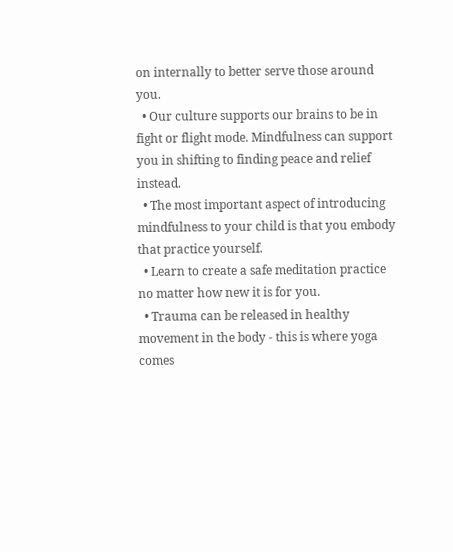on internally to better serve those around you.
  • Our culture supports our brains to be in fight or flight mode. Mindfulness can support you in shifting to finding peace and relief instead.
  • The most important aspect of introducing mindfulness to your child is that you embody that practice yourself.
  • Learn to create a safe meditation practice no matter how new it is for you.
  • Trauma can be released in healthy movement in the body - this is where yoga comes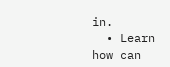in.
  • Learn how can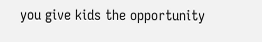you give kids the opportunity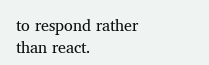to respond rather than react.